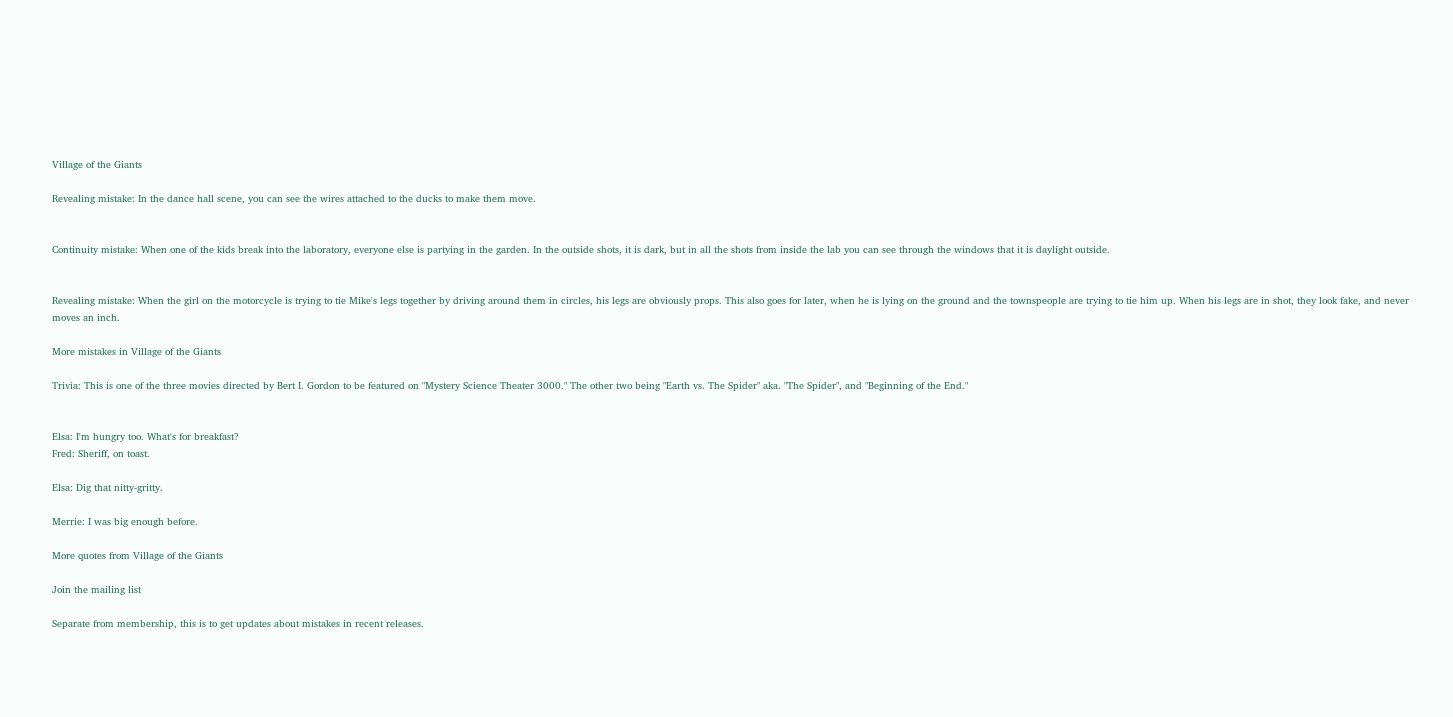Village of the Giants

Revealing mistake: In the dance hall scene, you can see the wires attached to the ducks to make them move.


Continuity mistake: When one of the kids break into the laboratory, everyone else is partying in the garden. In the outside shots, it is dark, but in all the shots from inside the lab you can see through the windows that it is daylight outside.


Revealing mistake: When the girl on the motorcycle is trying to tie Mike's legs together by driving around them in circles, his legs are obviously props. This also goes for later, when he is lying on the ground and the townspeople are trying to tie him up. When his legs are in shot, they look fake, and never moves an inch.

More mistakes in Village of the Giants

Trivia: This is one of the three movies directed by Bert I. Gordon to be featured on "Mystery Science Theater 3000." The other two being "Earth vs. The Spider" aka. "The Spider", and "Beginning of the End."


Elsa: I'm hungry too. What's for breakfast?
Fred: Sheriff, on toast.

Elsa: Dig that nitty-gritty.

Merrie: I was big enough before.

More quotes from Village of the Giants

Join the mailing list

Separate from membership, this is to get updates about mistakes in recent releases.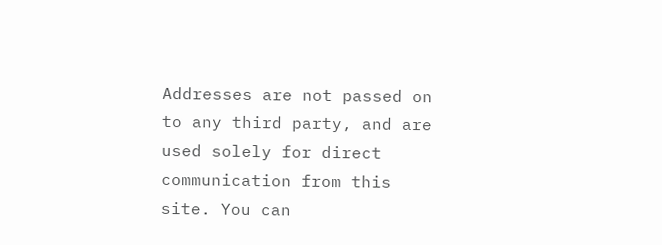Addresses are not passed on to any third party, and are used solely for direct communication from this site. You can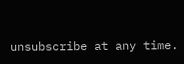unsubscribe at any time.